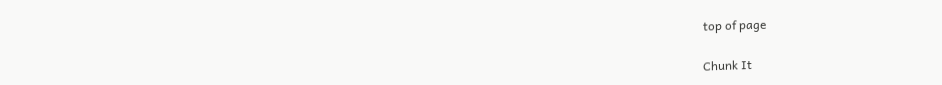top of page

Chunk It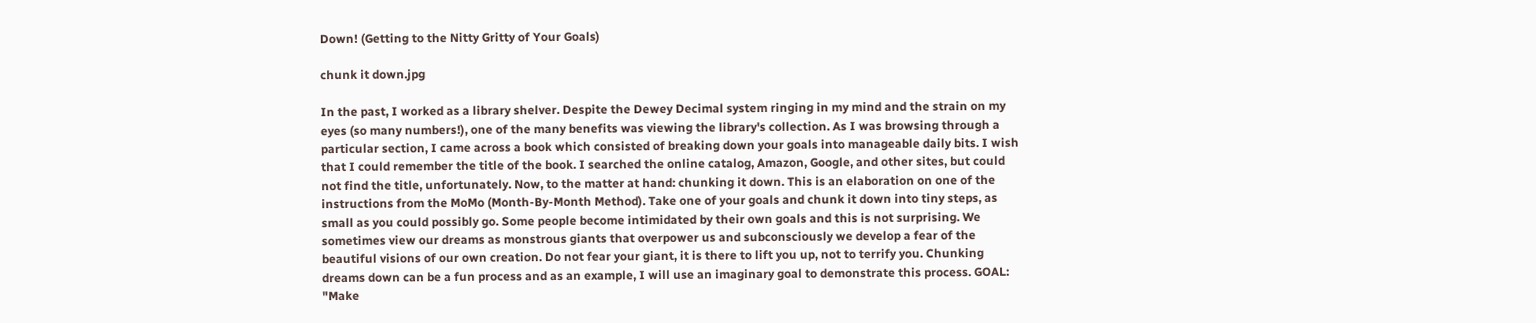Down! (Getting to the Nitty Gritty of Your Goals)

chunk it down.jpg

In the past, I worked as a library shelver. Despite the Dewey Decimal system ringing in my mind and the strain on my eyes (so many numbers!), one of the many benefits was viewing the library's collection. As I was browsing through a particular section, I came across a book which consisted of breaking down your goals into manageable daily bits. I wish that I could remember the title of the book. I searched the online catalog, Amazon, Google, and other sites, but could not find the title, unfortunately. Now, to the matter at hand: chunking it down. This is an elaboration on one of the instructions from the MoMo (Month-By-Month Method). Take one of your goals and chunk it down into tiny steps, as small as you could possibly go. Some people become intimidated by their own goals and this is not surprising. We sometimes view our dreams as monstrous giants that overpower us and subconsciously we develop a fear of the beautiful visions of our own creation. Do not fear your giant, it is there to lift you up, not to terrify you. Chunking dreams down can be a fun process and as an example, I will use an imaginary goal to demonstrate this process. GOAL: "Make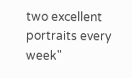two excellent portraits every week"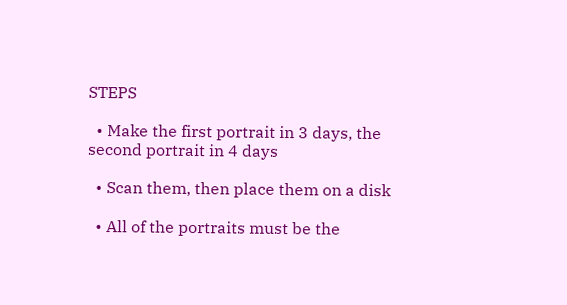STEPS

  • Make the first portrait in 3 days, the second portrait in 4 days

  • Scan them, then place them on a disk

  • All of the portraits must be the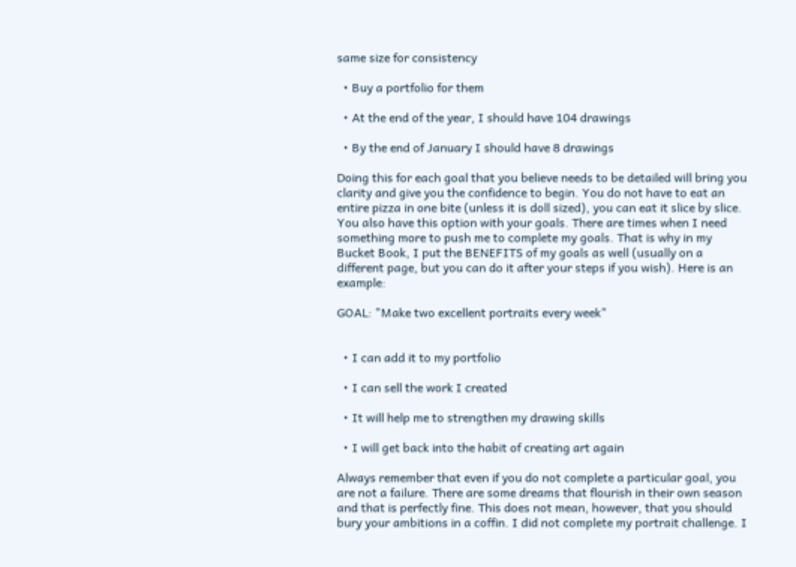same size for consistency

  • Buy a portfolio for them

  • At the end of the year, I should have 104 drawings

  • By the end of January I should have 8 drawings

Doing this for each goal that you believe needs to be detailed will bring you clarity and give you the confidence to begin. You do not have to eat an entire pizza in one bite (unless it is doll sized), you can eat it slice by slice. You also have this option with your goals. There are times when I need something more to push me to complete my goals. That is why in my Bucket Book, I put the BENEFITS of my goals as well (usually on a different page, but you can do it after your steps if you wish). Here is an example:

GOAL: "Make two excellent portraits every week"


  • I can add it to my portfolio

  • I can sell the work I created

  • It will help me to strengthen my drawing skills

  • I will get back into the habit of creating art again

Always remember that even if you do not complete a particular goal, you are not a failure. There are some dreams that flourish in their own season and that is perfectly fine. This does not mean, however, that you should bury your ambitions in a coffin. I did not complete my portrait challenge. I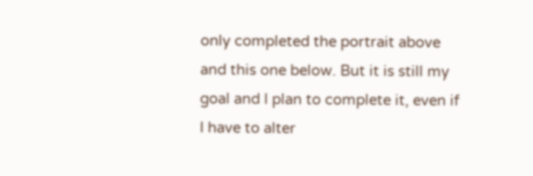only completed the portrait above and this one below. But it is still my goal and I plan to complete it, even if I have to alter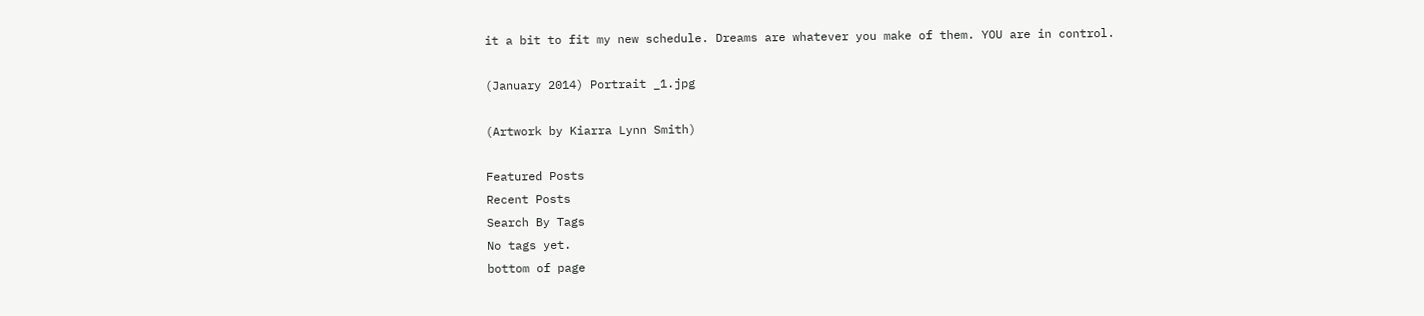it a bit to fit my new schedule. Dreams are whatever you make of them. YOU are in control.

(January 2014) Portrait _1.jpg

(Artwork by Kiarra Lynn Smith)

Featured Posts
Recent Posts
Search By Tags
No tags yet.
bottom of page